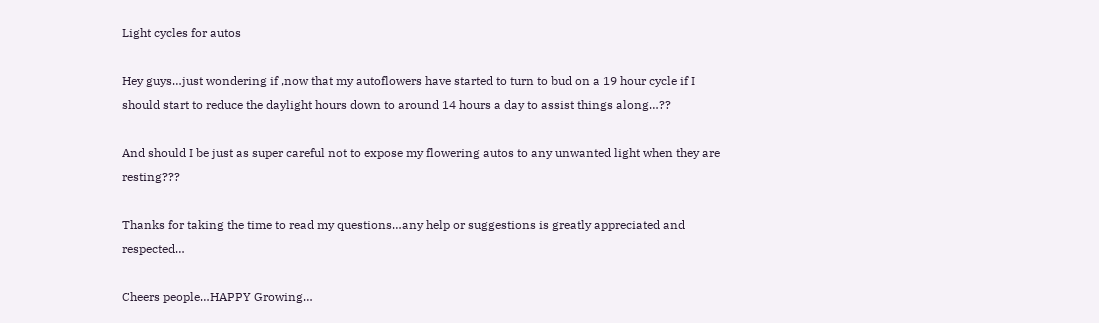Light cycles for autos

Hey guys…just wondering if ,now that my autoflowers have started to turn to bud on a 19 hour cycle if I should start to reduce the daylight hours down to around 14 hours a day to assist things along…??

And should I be just as super careful not to expose my flowering autos to any unwanted light when they are resting???

Thanks for taking the time to read my questions…any help or suggestions is greatly appreciated and respected…

Cheers people…HAPPY Growing…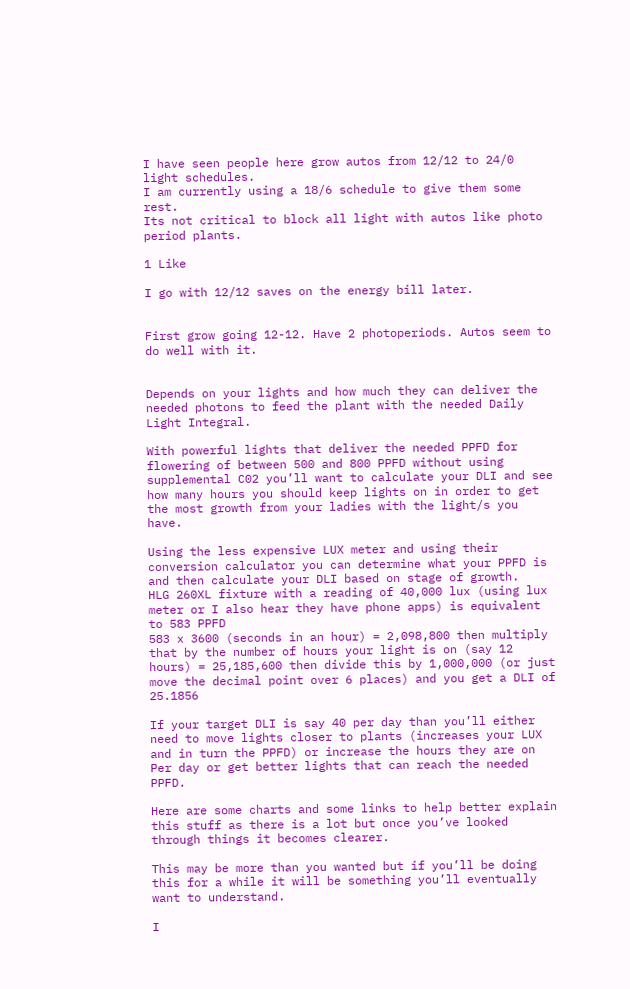I have seen people here grow autos from 12/12 to 24/0 light schedules.
I am currently using a 18/6 schedule to give them some rest.
Its not critical to block all light with autos like photo period plants.

1 Like

I go with 12/12 saves on the energy bill later.


First grow going 12-12. Have 2 photoperiods. Autos seem to do well with it.


Depends on your lights and how much they can deliver the needed photons to feed the plant with the needed Daily Light Integral.

With powerful lights that deliver the needed PPFD for flowering of between 500 and 800 PPFD without using supplemental C02 you’ll want to calculate your DLI and see how many hours you should keep lights on in order to get the most growth from your ladies with the light/s you have.

Using the less expensive LUX meter and using their conversion calculator you can determine what your PPFD is and then calculate your DLI based on stage of growth.
HLG 260XL fixture with a reading of 40,000 lux (using lux meter or I also hear they have phone apps) is equivalent to 583 PPFD
583 x 3600 (seconds in an hour) = 2,098,800 then multiply that by the number of hours your light is on (say 12 hours) = 25,185,600 then divide this by 1,000,000 (or just move the decimal point over 6 places) and you get a DLI of 25.1856

If your target DLI is say 40 per day than you’ll either need to move lights closer to plants (increases your LUX and in turn the PPFD) or increase the hours they are on Per day or get better lights that can reach the needed PPFD.

Here are some charts and some links to help better explain this stuff as there is a lot but once you’ve looked through things it becomes clearer.

This may be more than you wanted but if you’ll be doing this for a while it will be something you’ll eventually want to understand.

I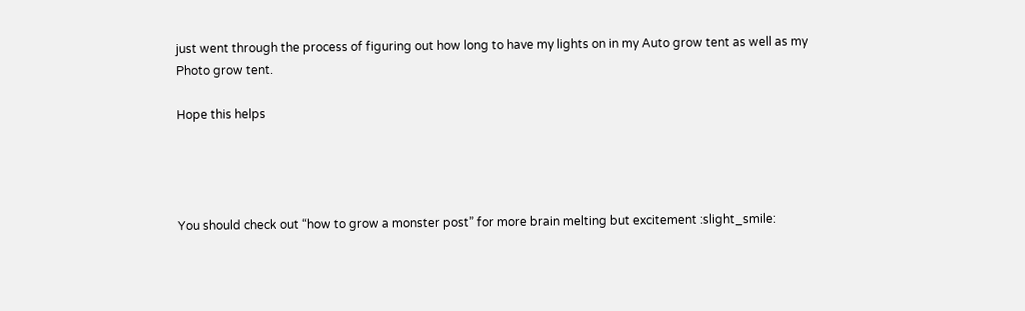just went through the process of figuring out how long to have my lights on in my Auto grow tent as well as my Photo grow tent.

Hope this helps




You should check out “how to grow a monster post” for more brain melting but excitement :slight_smile: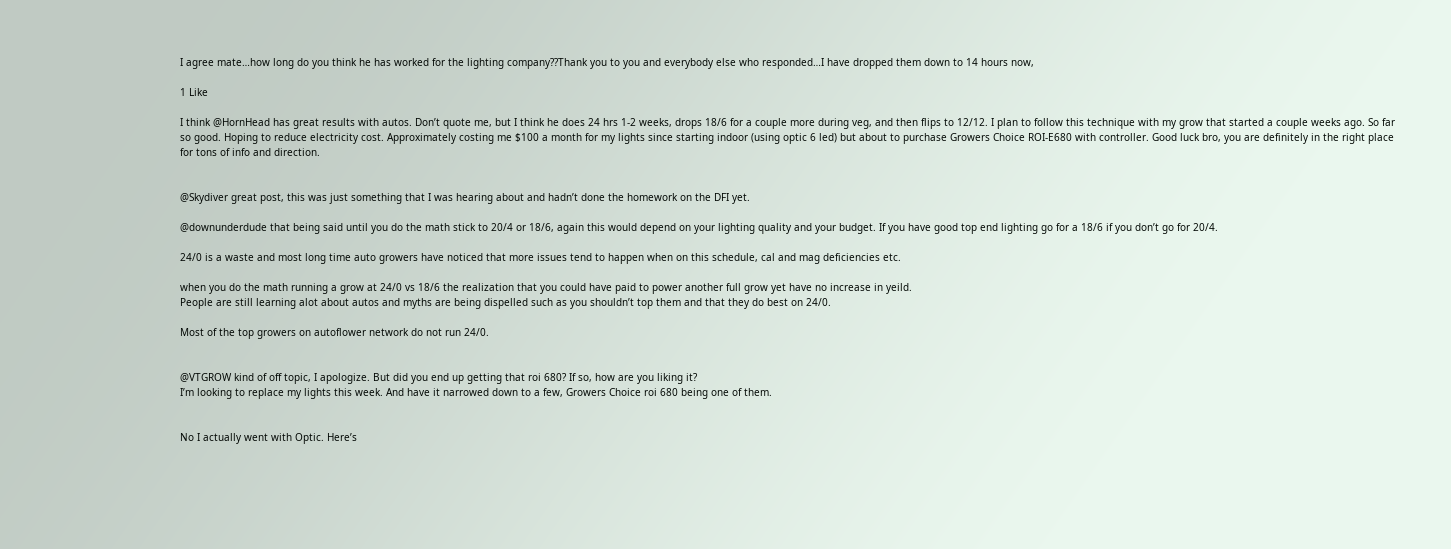I agree mate…how long do you think he has worked for the lighting company??Thank you to you and everybody else who responded…I have dropped them down to 14 hours now,

1 Like

I think @HornHead has great results with autos. Don’t quote me, but I think he does 24 hrs 1-2 weeks, drops 18/6 for a couple more during veg, and then flips to 12/12. I plan to follow this technique with my grow that started a couple weeks ago. So far so good. Hoping to reduce electricity cost. Approximately costing me $100 a month for my lights since starting indoor (using optic 6 led) but about to purchase Growers Choice ROI-E680 with controller. Good luck bro, you are definitely in the right place for tons of info and direction.


@Skydiver great post, this was just something that I was hearing about and hadn’t done the homework on the DFI yet.

@downunderdude that being said until you do the math stick to 20/4 or 18/6, again this would depend on your lighting quality and your budget. If you have good top end lighting go for a 18/6 if you don’t go for 20/4.

24/0 is a waste and most long time auto growers have noticed that more issues tend to happen when on this schedule, cal and mag deficiencies etc.

when you do the math running a grow at 24/0 vs 18/6 the realization that you could have paid to power another full grow yet have no increase in yeild.
People are still learning alot about autos and myths are being dispelled such as you shouldn’t top them and that they do best on 24/0.

Most of the top growers on autoflower network do not run 24/0.


@VTGROW kind of off topic, I apologize. But did you end up getting that roi 680? If so, how are you liking it?
I’m looking to replace my lights this week. And have it narrowed down to a few, Growers Choice roi 680 being one of them.


No I actually went with Optic. Here’s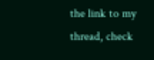the link to my thread, check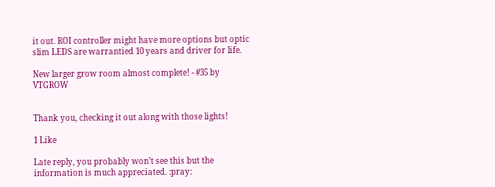it out. ROI controller might have more options but optic slim LEDS are warrantied 10 years and driver for life.

New larger grow room almost complete! - #35 by VTGROW


Thank you, checking it out along with those lights!

1 Like

Late reply, you probably won’t see this but the information is much appreciated. :pray: